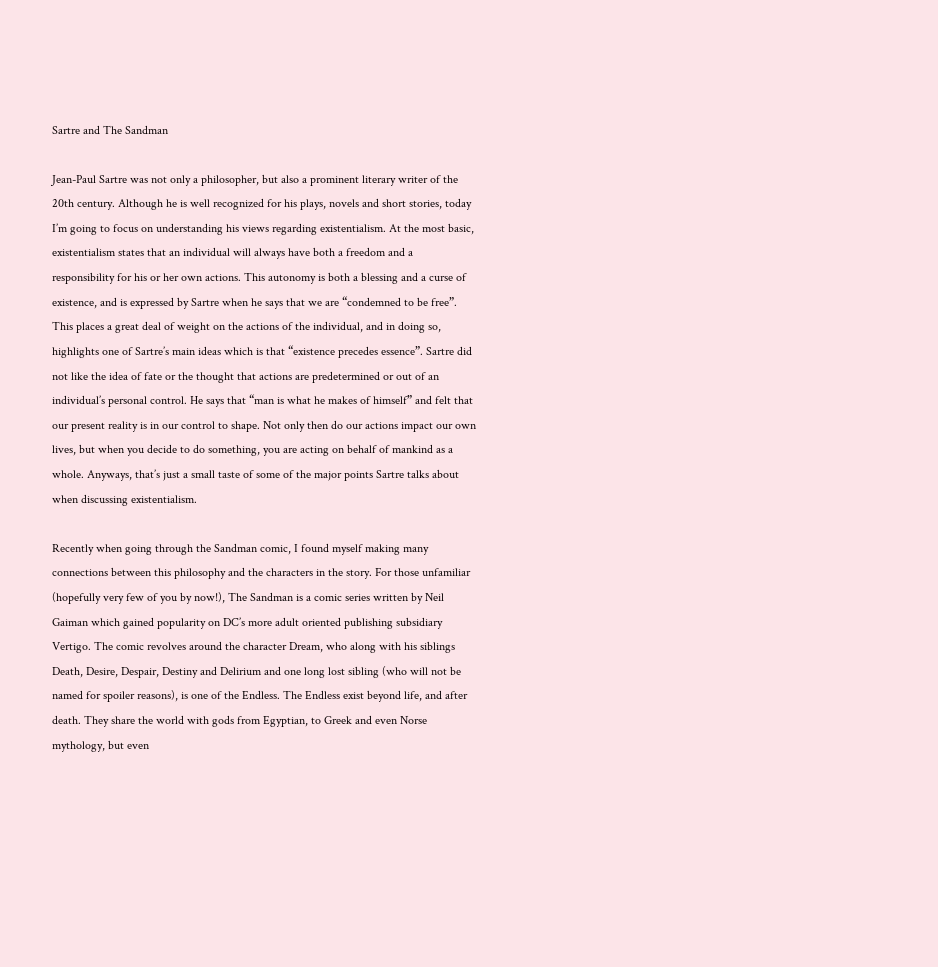Sartre and The Sandman

Jean-Paul Sartre was not only a philosopher, but also a prominent literary writer of the 20th century. Although he is well recognized for his plays, novels and short stories, today I’m going to focus on understanding his views regarding existentialism. At the most basic, existentialism states that an individual will always have both a freedom and a responsibility for his or her own actions. This autonomy is both a blessing and a curse of existence, and is expressed by Sartre when he says that we are “condemned to be free”. This places a great deal of weight on the actions of the individual, and in doing so,  highlights one of Sartre’s main ideas which is that “existence precedes essence”. Sartre did not like the idea of fate or the thought that actions are predetermined or out of an individual’s personal control. He says that “man is what he makes of himself” and felt that our present reality is in our control to shape. Not only then do our actions impact our own lives, but when you decide to do something, you are acting on behalf of mankind as a whole. Anyways, that’s just a small taste of some of the major points Sartre talks about when discussing existentialism.

Recently when going through the Sandman comic, I found myself making many connections between this philosophy and the characters in the story. For those unfamiliar (hopefully very few of you by now!), The Sandman is a comic series written by Neil Gaiman which gained popularity on DC’s more adult oriented publishing subsidiary Vertigo. The comic revolves around the character Dream, who along with his siblings Death, Desire, Despair, Destiny and Delirium and one long lost sibling (who will not be named for spoiler reasons), is one of the Endless. The Endless exist beyond life, and after death. They share the world with gods from Egyptian, to Greek and even Norse mythology, but even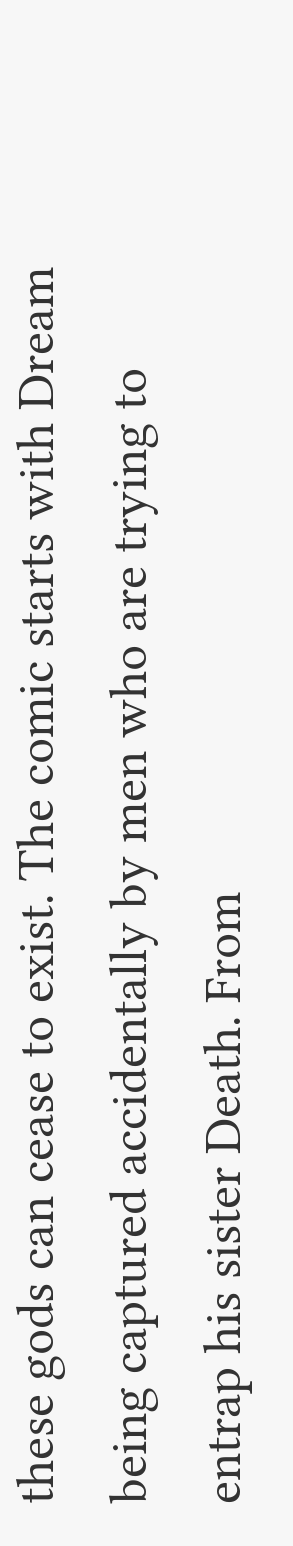these gods can cease to exist. The comic starts with Dream being captured accidentally by men who are trying to entrap his sister Death. From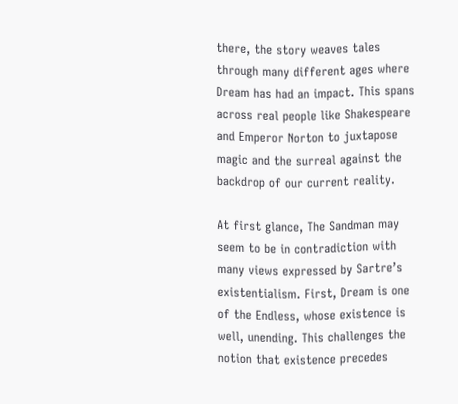there, the story weaves tales through many different ages where Dream has had an impact. This spans across real people like Shakespeare and Emperor Norton to juxtapose magic and the surreal against the backdrop of our current reality.

At first glance, The Sandman may seem to be in contradiction with many views expressed by Sartre’s existentialism. First, Dream is one of the Endless, whose existence is well, unending. This challenges the notion that existence precedes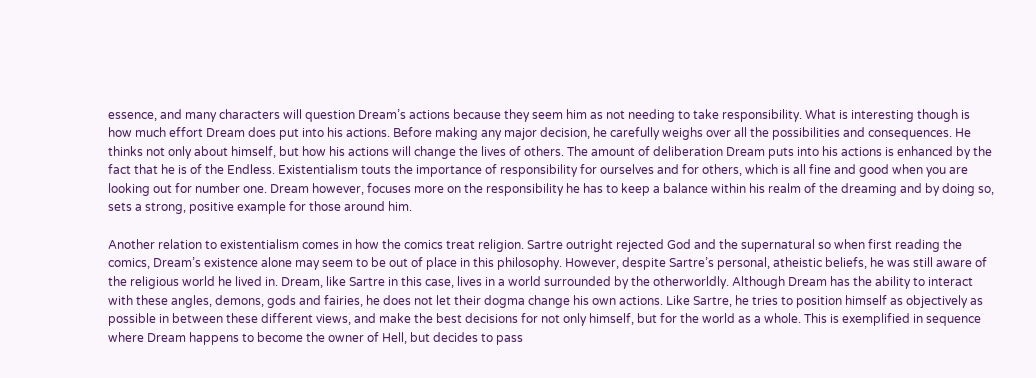essence, and many characters will question Dream’s actions because they seem him as not needing to take responsibility. What is interesting though is how much effort Dream does put into his actions. Before making any major decision, he carefully weighs over all the possibilities and consequences. He thinks not only about himself, but how his actions will change the lives of others. The amount of deliberation Dream puts into his actions is enhanced by the fact that he is of the Endless. Existentialism touts the importance of responsibility for ourselves and for others, which is all fine and good when you are looking out for number one. Dream however, focuses more on the responsibility he has to keep a balance within his realm of the dreaming and by doing so, sets a strong, positive example for those around him.

Another relation to existentialism comes in how the comics treat religion. Sartre outright rejected God and the supernatural so when first reading the comics, Dream’s existence alone may seem to be out of place in this philosophy. However, despite Sartre’s personal, atheistic beliefs, he was still aware of the religious world he lived in. Dream, like Sartre in this case, lives in a world surrounded by the otherworldly. Although Dream has the ability to interact with these angles, demons, gods and fairies, he does not let their dogma change his own actions. Like Sartre, he tries to position himself as objectively as possible in between these different views, and make the best decisions for not only himself, but for the world as a whole. This is exemplified in sequence where Dream happens to become the owner of Hell, but decides to pass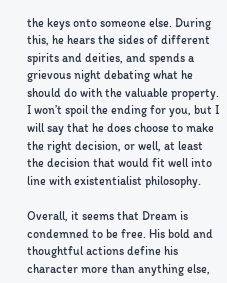the keys onto someone else. During this, he hears the sides of different spirits and deities, and spends a grievous night debating what he should do with the valuable property. I won’t spoil the ending for you, but I will say that he does choose to make the right decision, or well, at least the decision that would fit well into line with existentialist philosophy.

Overall, it seems that Dream is condemned to be free. His bold and thoughtful actions define his character more than anything else,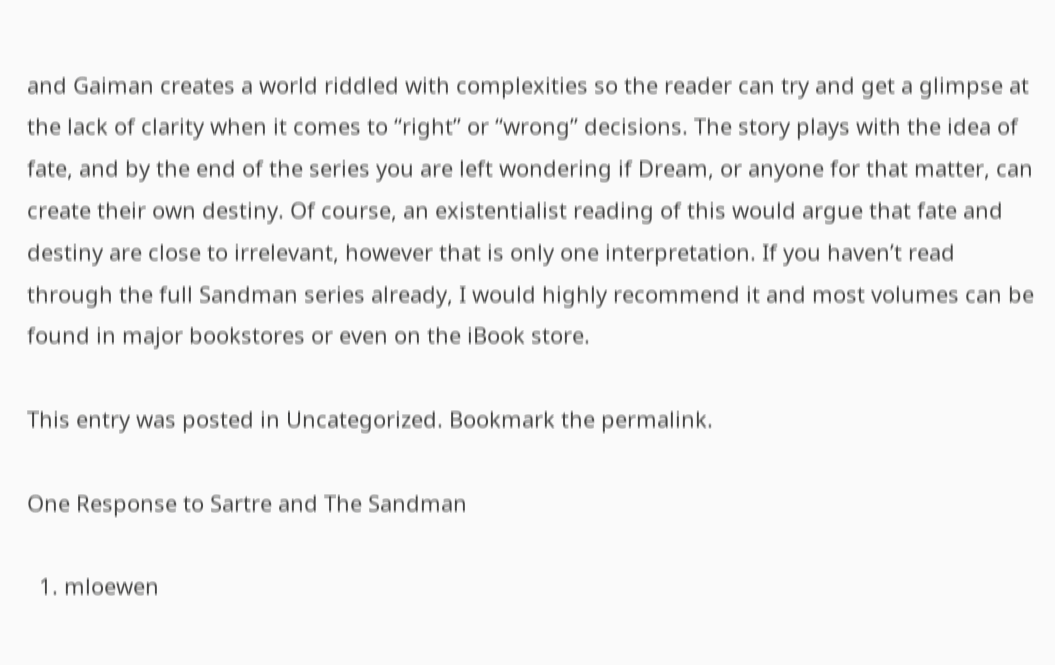and Gaiman creates a world riddled with complexities so the reader can try and get a glimpse at the lack of clarity when it comes to “right” or “wrong” decisions. The story plays with the idea of fate, and by the end of the series you are left wondering if Dream, or anyone for that matter, can create their own destiny. Of course, an existentialist reading of this would argue that fate and destiny are close to irrelevant, however that is only one interpretation. If you haven’t read through the full Sandman series already, I would highly recommend it and most volumes can be found in major bookstores or even on the iBook store.

This entry was posted in Uncategorized. Bookmark the permalink.

One Response to Sartre and The Sandman

  1. mloewen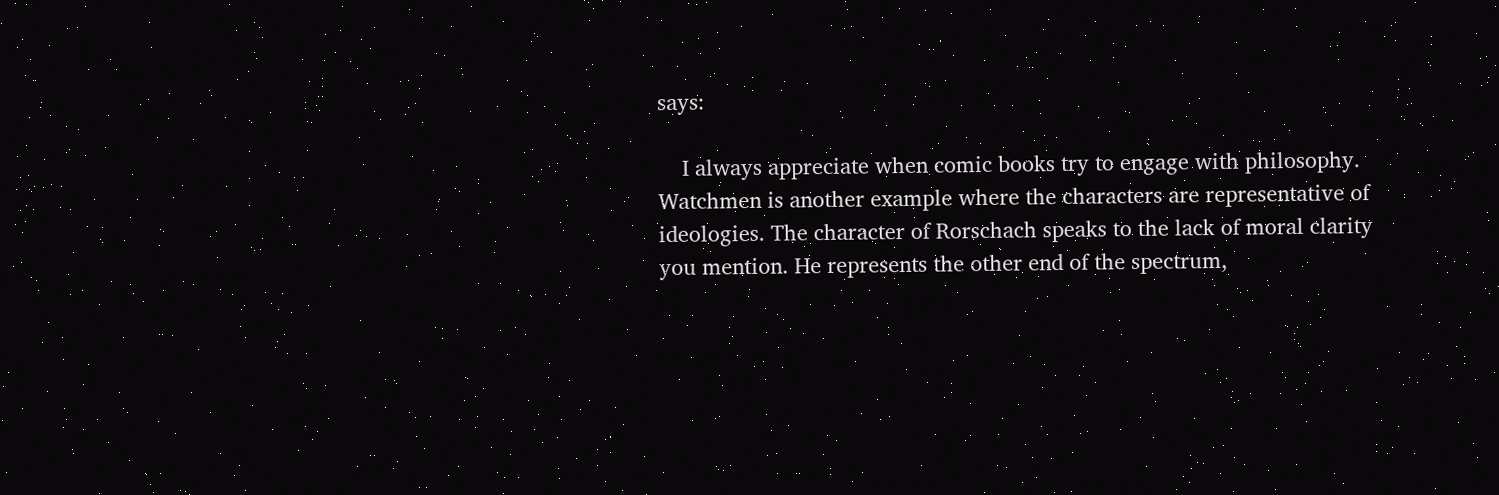says:

    I always appreciate when comic books try to engage with philosophy. Watchmen is another example where the characters are representative of ideologies. The character of Rorschach speaks to the lack of moral clarity you mention. He represents the other end of the spectrum,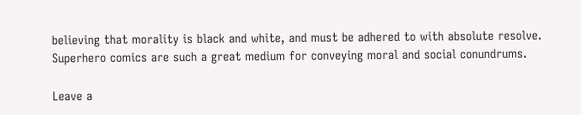believing that morality is black and white, and must be adhered to with absolute resolve. Superhero comics are such a great medium for conveying moral and social conundrums.

Leave a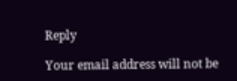Reply

Your email address will not be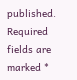published. Required fields are marked *